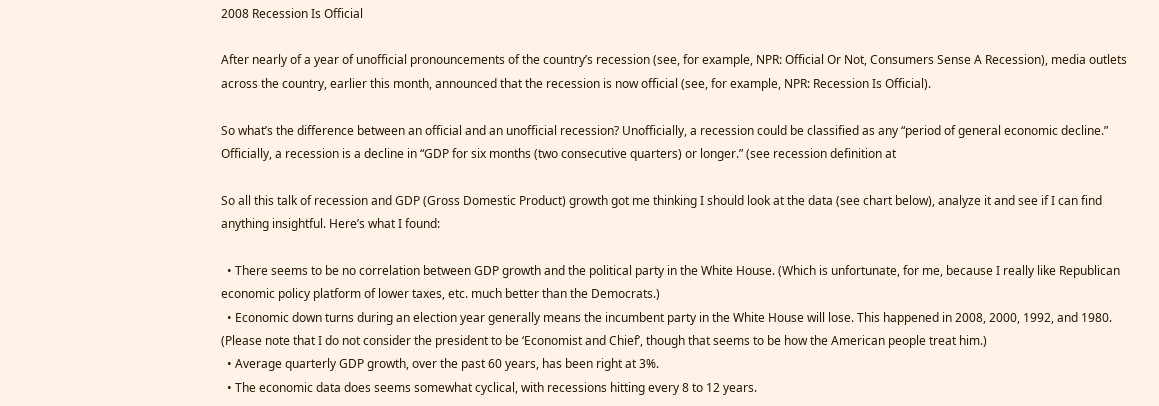2008 Recession Is Official

After nearly of a year of unofficial pronouncements of the country’s recession (see, for example, NPR: Official Or Not, Consumers Sense A Recession), media outlets across the country, earlier this month, announced that the recession is now official (see, for example, NPR: Recession Is Official).

So what’s the difference between an official and an unofficial recession? Unofficially, a recession could be classified as any “period of general economic decline.” Officially, a recession is a decline in “GDP for six months (two consecutive quarters) or longer.” (see recession definition at

So all this talk of recession and GDP (Gross Domestic Product) growth got me thinking I should look at the data (see chart below), analyze it and see if I can find anything insightful. Here’s what I found:

  • There seems to be no correlation between GDP growth and the political party in the White House. (Which is unfortunate, for me, because I really like Republican economic policy platform of lower taxes, etc. much better than the Democrats.)
  • Economic down turns during an election year generally means the incumbent party in the White House will lose. This happened in 2008, 2000, 1992, and 1980. (Please note that I do not consider the president to be ‘Economist and Chief’, though that seems to be how the American people treat him.)
  • Average quarterly GDP growth, over the past 60 years, has been right at 3%.
  • The economic data does seems somewhat cyclical, with recessions hitting every 8 to 12 years.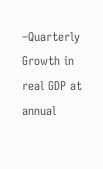–Quarterly Growth in real GDP at annual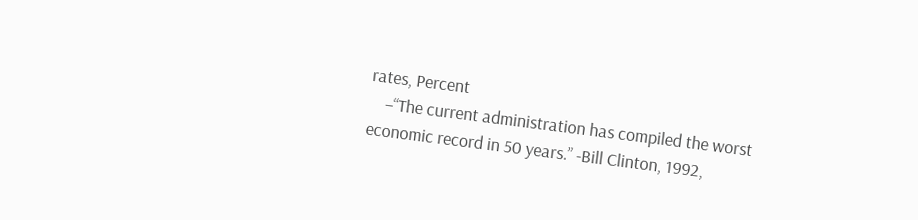rates, Percent
    –“The current administration has compiled the worst economic record in 50 years.” -Bill Clinton, 1992,